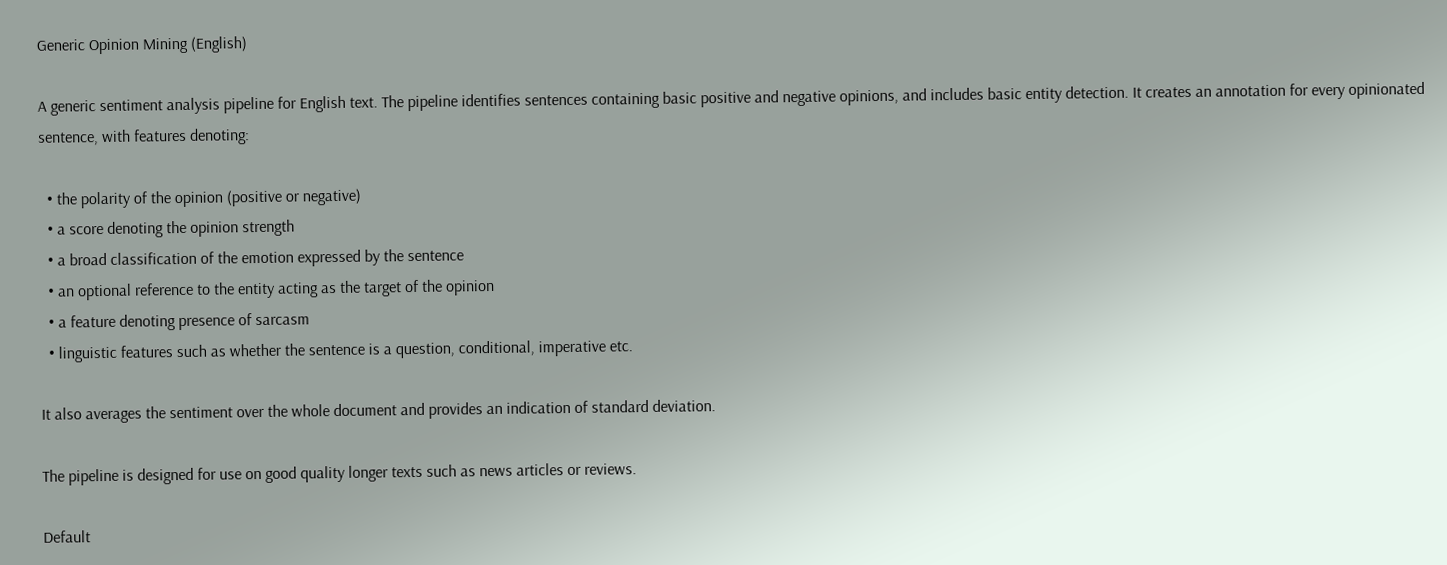Generic Opinion Mining (English)

A generic sentiment analysis pipeline for English text. The pipeline identifies sentences containing basic positive and negative opinions, and includes basic entity detection. It creates an annotation for every opinionated sentence, with features denoting:

  • the polarity of the opinion (positive or negative)
  • a score denoting the opinion strength
  • a broad classification of the emotion expressed by the sentence
  • an optional reference to the entity acting as the target of the opinion
  • a feature denoting presence of sarcasm
  • linguistic features such as whether the sentence is a question, conditional, imperative etc.

It also averages the sentiment over the whole document and provides an indication of standard deviation.

The pipeline is designed for use on good quality longer texts such as news articles or reviews.

Default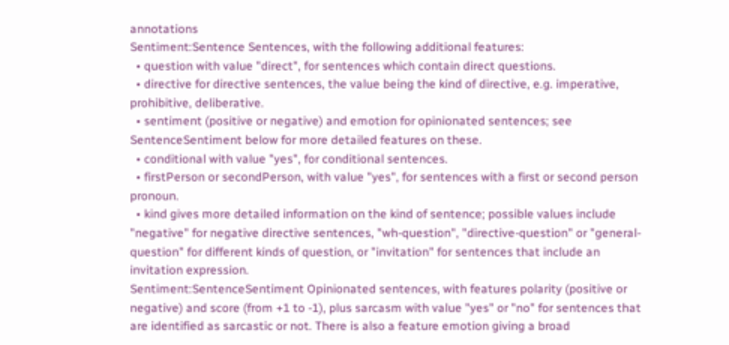annotations
Sentiment:Sentence Sentences, with the following additional features:
  • question with value "direct", for sentences which contain direct questions.
  • directive for directive sentences, the value being the kind of directive, e.g. imperative, prohibitive, deliberative.
  • sentiment (positive or negative) and emotion for opinionated sentences; see SentenceSentiment below for more detailed features on these.
  • conditional with value "yes", for conditional sentences.
  • firstPerson or secondPerson, with value "yes", for sentences with a first or second person pronoun.
  • kind gives more detailed information on the kind of sentence; possible values include "negative" for negative directive sentences, "wh-question", "directive-question" or "general-question" for different kinds of question, or "invitation" for sentences that include an invitation expression.
Sentiment:SentenceSentiment Opinionated sentences, with features polarity (positive or negative) and score (from +1 to -1), plus sarcasm with value "yes" or "no" for sentences that are identified as sarcastic or not. There is also a feature emotion giving a broad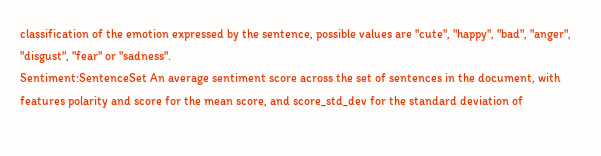classification of the emotion expressed by the sentence, possible values are "cute", "happy", "bad", "anger", "disgust", "fear" or "sadness".
Sentiment:SentenceSet An average sentiment score across the set of sentences in the document, with features polarity and score for the mean score, and score_std_dev for the standard deviation of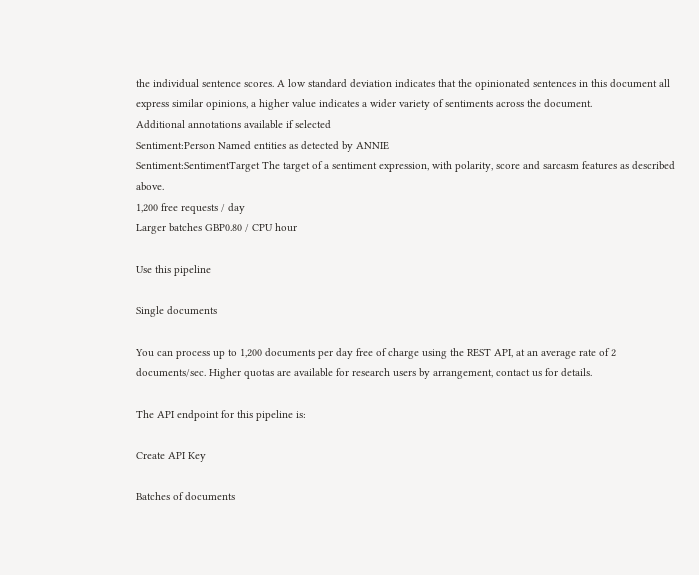the individual sentence scores. A low standard deviation indicates that the opinionated sentences in this document all express similar opinions, a higher value indicates a wider variety of sentiments across the document.
Additional annotations available if selected
Sentiment:Person Named entities as detected by ANNIE
Sentiment:SentimentTarget The target of a sentiment expression, with polarity, score and sarcasm features as described above.
1,200 free requests / day
Larger batches GBP0.80 / CPU hour

Use this pipeline

Single documents

You can process up to 1,200 documents per day free of charge using the REST API, at an average rate of 2 documents/sec. Higher quotas are available for research users by arrangement, contact us for details.

The API endpoint for this pipeline is:

Create API Key

Batches of documents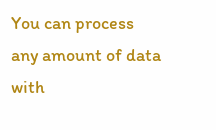You can process any amount of data with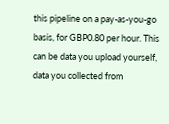this pipeline on a pay-as-you-go basis, for GBP0.80 per hour. This can be data you upload yourself, data you collected from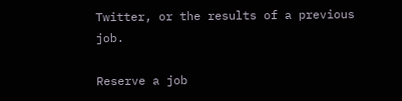Twitter, or the results of a previous job.

Reserve a job